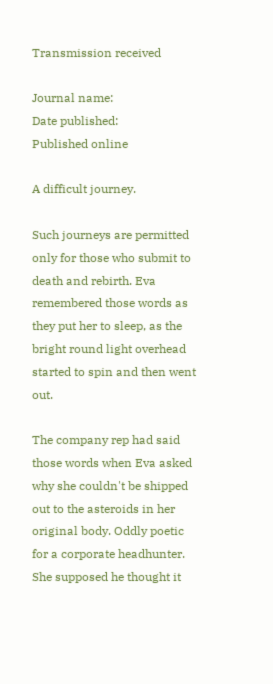Transmission received

Journal name:
Date published:
Published online

A difficult journey.

Such journeys are permitted only for those who submit to death and rebirth. Eva remembered those words as they put her to sleep, as the bright round light overhead started to spin and then went out.

The company rep had said those words when Eva asked why she couldn't be shipped out to the asteroids in her original body. Oddly poetic for a corporate headhunter. She supposed he thought it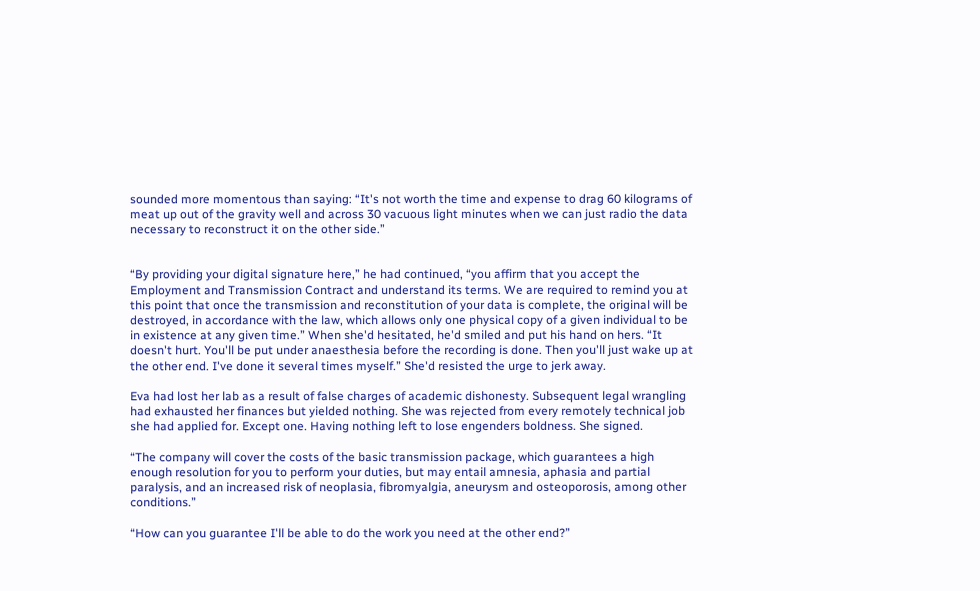sounded more momentous than saying: “It's not worth the time and expense to drag 60 kilograms of meat up out of the gravity well and across 30 vacuous light minutes when we can just radio the data necessary to reconstruct it on the other side.”


“By providing your digital signature here,” he had continued, “you affirm that you accept the Employment and Transmission Contract and understand its terms. We are required to remind you at this point that once the transmission and reconstitution of your data is complete, the original will be destroyed, in accordance with the law, which allows only one physical copy of a given individual to be in existence at any given time.” When she'd hesitated, he'd smiled and put his hand on hers. “It doesn't hurt. You'll be put under anaesthesia before the recording is done. Then you'll just wake up at the other end. I've done it several times myself.” She'd resisted the urge to jerk away.

Eva had lost her lab as a result of false charges of academic dishonesty. Subsequent legal wrangling had exhausted her finances but yielded nothing. She was rejected from every remotely technical job she had applied for. Except one. Having nothing left to lose engenders boldness. She signed.

“The company will cover the costs of the basic transmission package, which guarantees a high enough resolution for you to perform your duties, but may entail amnesia, aphasia and partial paralysis, and an increased risk of neoplasia, fibromyalgia, aneurysm and osteoporosis, among other conditions.”

“How can you guarantee I'll be able to do the work you need at the other end?”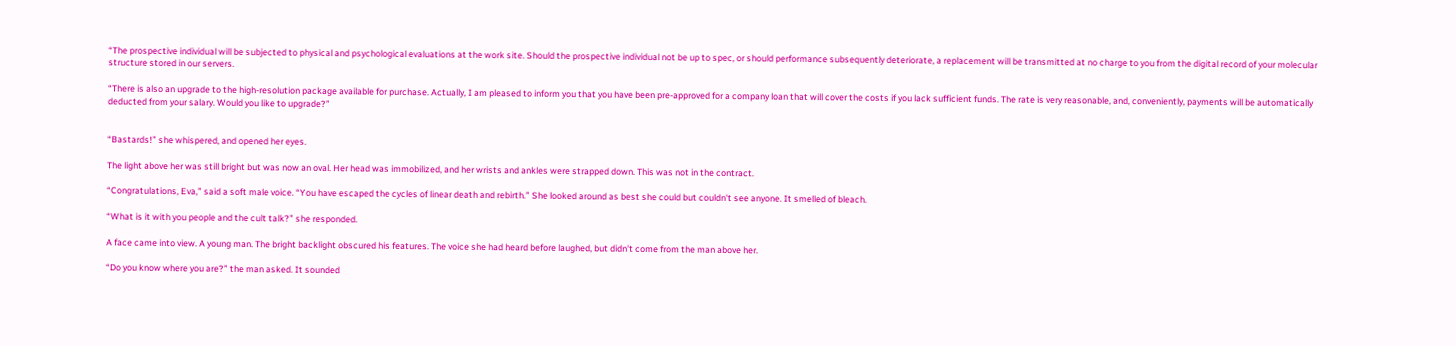“The prospective individual will be subjected to physical and psychological evaluations at the work site. Should the prospective individual not be up to spec, or should performance subsequently deteriorate, a replacement will be transmitted at no charge to you from the digital record of your molecular structure stored in our servers.

“There is also an upgrade to the high-resolution package available for purchase. Actually, I am pleased to inform you that you have been pre-approved for a company loan that will cover the costs if you lack sufficient funds. The rate is very reasonable, and, conveniently, payments will be automatically deducted from your salary. Would you like to upgrade?”


“Bastards!” she whispered, and opened her eyes.

The light above her was still bright but was now an oval. Her head was immobilized, and her wrists and ankles were strapped down. This was not in the contract.

“Congratulations, Eva,” said a soft male voice. “You have escaped the cycles of linear death and rebirth.” She looked around as best she could but couldn't see anyone. It smelled of bleach.

“What is it with you people and the cult talk?” she responded.

A face came into view. A young man. The bright backlight obscured his features. The voice she had heard before laughed, but didn't come from the man above her.

“Do you know where you are?” the man asked. It sounded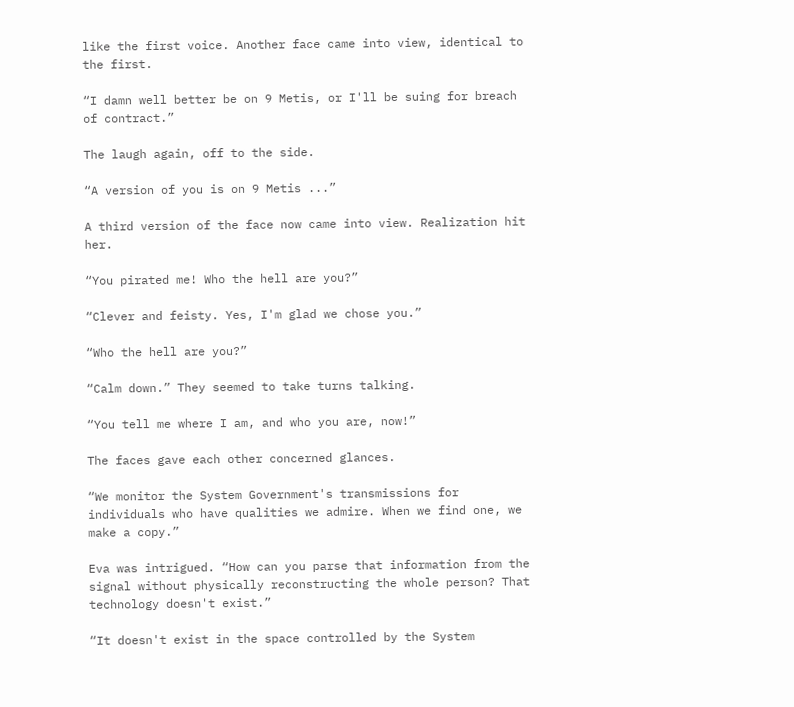like the first voice. Another face came into view, identical to the first.

“I damn well better be on 9 Metis, or I'll be suing for breach of contract.”

The laugh again, off to the side.

“A version of you is on 9 Metis ...”

A third version of the face now came into view. Realization hit her.

“You pirated me! Who the hell are you?”

“Clever and feisty. Yes, I'm glad we chose you.”

“Who the hell are you?”

“Calm down.” They seemed to take turns talking.

“You tell me where I am, and who you are, now!”

The faces gave each other concerned glances.

“We monitor the System Government's transmissions for individuals who have qualities we admire. When we find one, we make a copy.”

Eva was intrigued. “How can you parse that information from the signal without physically reconstructing the whole person? That technology doesn't exist.”

“It doesn't exist in the space controlled by the System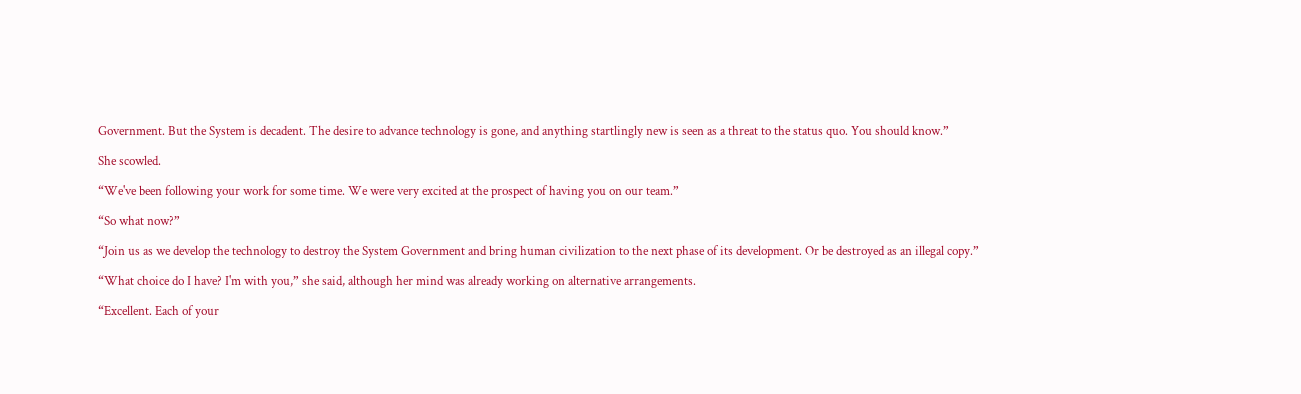Government. But the System is decadent. The desire to advance technology is gone, and anything startlingly new is seen as a threat to the status quo. You should know.”

She scowled.

“We've been following your work for some time. We were very excited at the prospect of having you on our team.”

“So what now?”

“Join us as we develop the technology to destroy the System Government and bring human civilization to the next phase of its development. Or be destroyed as an illegal copy.”

“What choice do I have? I'm with you,” she said, although her mind was already working on alternative arrangements.

“Excellent. Each of your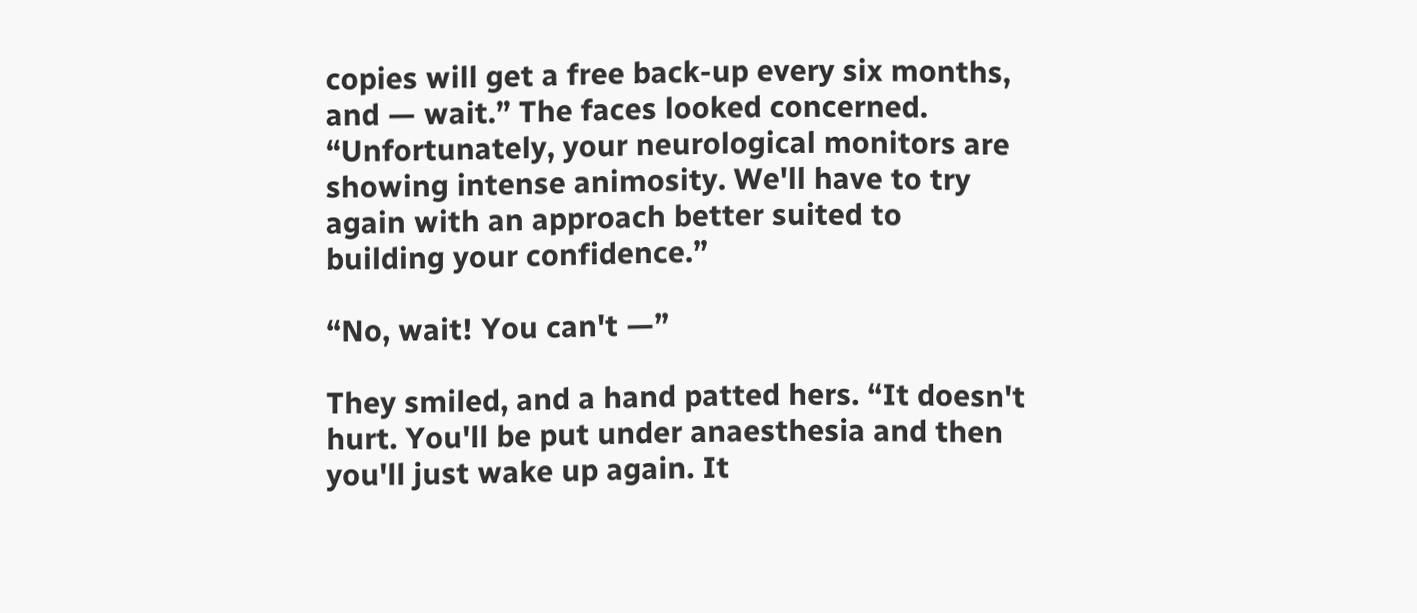copies will get a free back-up every six months, and — wait.” The faces looked concerned. “Unfortunately, your neurological monitors are showing intense animosity. We'll have to try again with an approach better suited to building your confidence.”

“No, wait! You can't —”

They smiled, and a hand patted hers. “It doesn't hurt. You'll be put under anaesthesia and then you'll just wake up again. It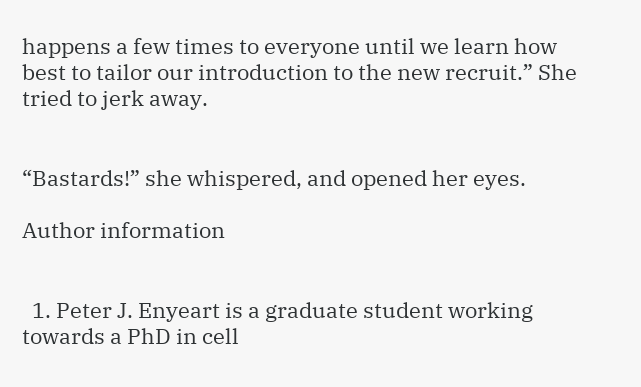happens a few times to everyone until we learn how best to tailor our introduction to the new recruit.” She tried to jerk away.


“Bastards!” she whispered, and opened her eyes.

Author information


  1. Peter J. Enyeart is a graduate student working towards a PhD in cell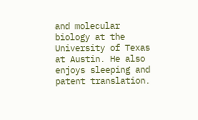and molecular biology at the University of Texas at Austin. He also enjoys sleeping and patent translation.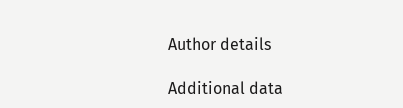Author details

Additional data